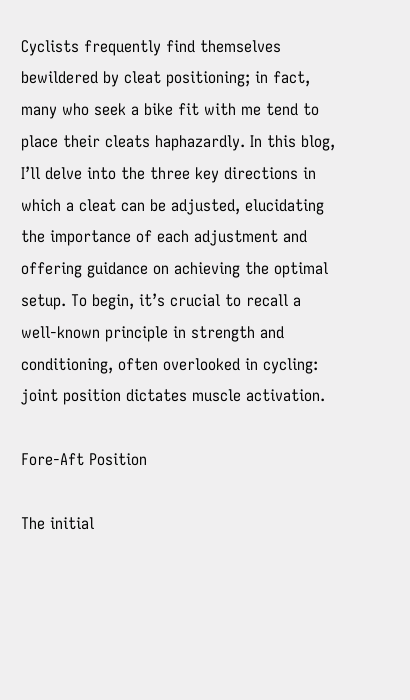Cyclists frequently find themselves bewildered by cleat positioning; in fact, many who seek a bike fit with me tend to place their cleats haphazardly. In this blog, I’ll delve into the three key directions in which a cleat can be adjusted, elucidating the importance of each adjustment and offering guidance on achieving the optimal setup. To begin, it’s crucial to recall a well-known principle in strength and conditioning, often overlooked in cycling: joint position dictates muscle activation.

Fore-Aft Position

The initial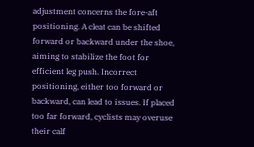adjustment concerns the fore-aft positioning. A cleat can be shifted forward or backward under the shoe, aiming to stabilize the foot for efficient leg push. Incorrect positioning, either too forward or backward, can lead to issues. If placed too far forward, cyclists may overuse their calf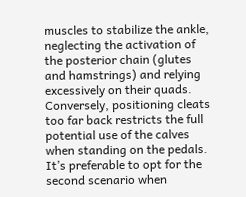muscles to stabilize the ankle, neglecting the activation of the posterior chain (glutes and hamstrings) and relying excessively on their quads. Conversely, positioning cleats too far back restricts the full potential use of the calves when standing on the pedals. It’s preferable to opt for the second scenario when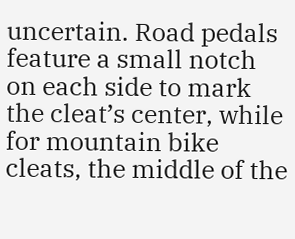uncertain. Road pedals feature a small notch on each side to mark the cleat’s center, while for mountain bike cleats, the middle of the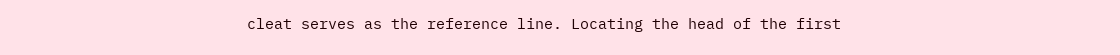cleat serves as the reference line. Locating the head of the first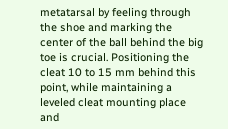metatarsal by feeling through the shoe and marking the center of the ball behind the big toe is crucial. Positioning the cleat 10 to 15 mm behind this point, while maintaining a leveled cleat mounting place and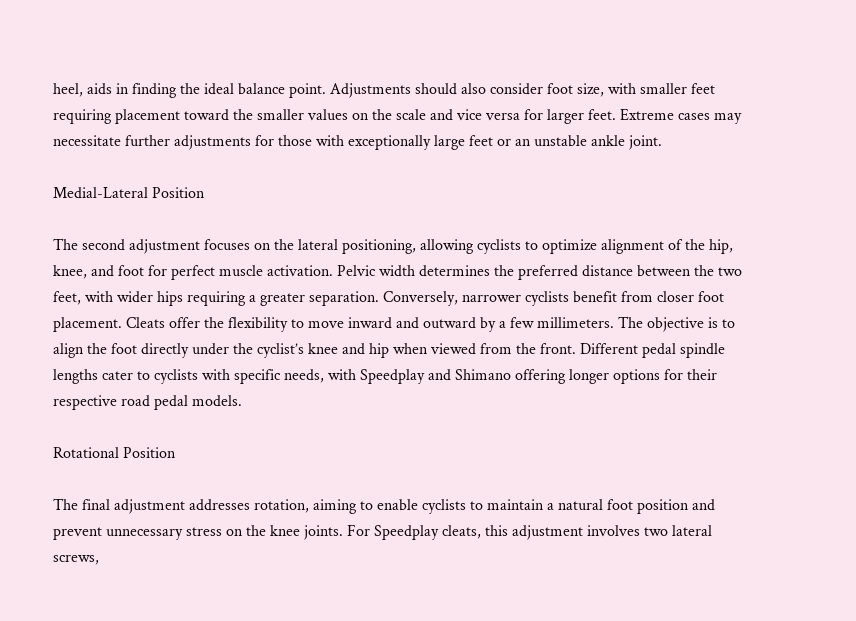heel, aids in finding the ideal balance point. Adjustments should also consider foot size, with smaller feet requiring placement toward the smaller values on the scale and vice versa for larger feet. Extreme cases may necessitate further adjustments for those with exceptionally large feet or an unstable ankle joint.

Medial-Lateral Position

The second adjustment focuses on the lateral positioning, allowing cyclists to optimize alignment of the hip, knee, and foot for perfect muscle activation. Pelvic width determines the preferred distance between the two feet, with wider hips requiring a greater separation. Conversely, narrower cyclists benefit from closer foot placement. Cleats offer the flexibility to move inward and outward by a few millimeters. The objective is to align the foot directly under the cyclist’s knee and hip when viewed from the front. Different pedal spindle lengths cater to cyclists with specific needs, with Speedplay and Shimano offering longer options for their respective road pedal models.

Rotational Position

The final adjustment addresses rotation, aiming to enable cyclists to maintain a natural foot position and prevent unnecessary stress on the knee joints. For Speedplay cleats, this adjustment involves two lateral screws,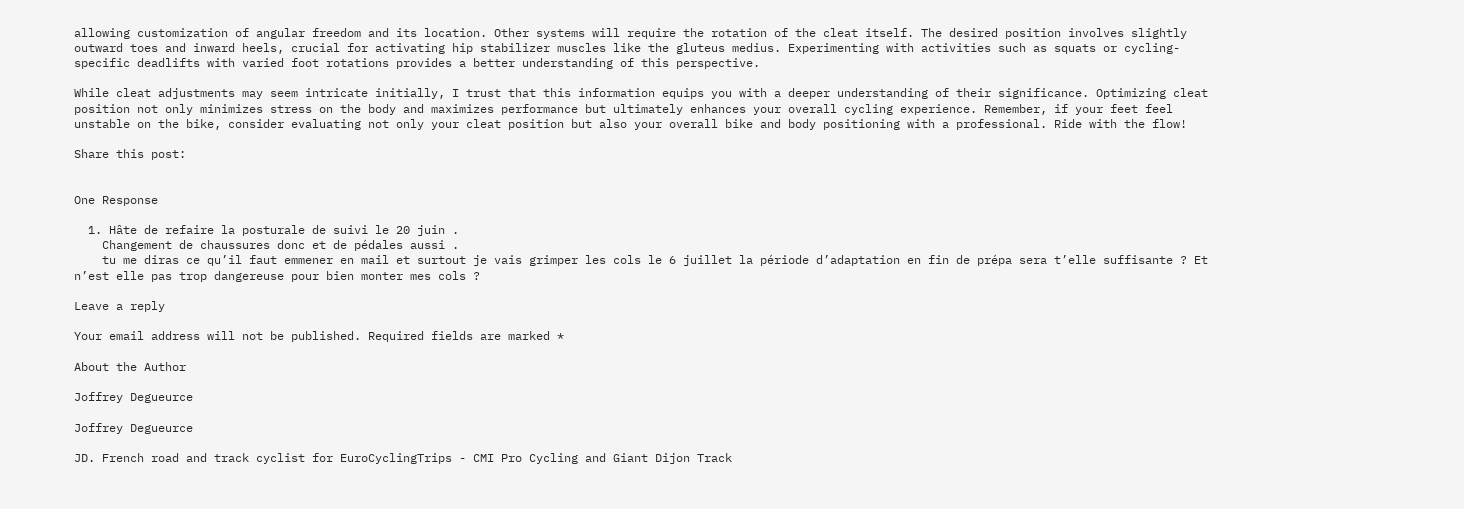allowing customization of angular freedom and its location. Other systems will require the rotation of the cleat itself. The desired position involves slightly outward toes and inward heels, crucial for activating hip stabilizer muscles like the gluteus medius. Experimenting with activities such as squats or cycling-specific deadlifts with varied foot rotations provides a better understanding of this perspective.

While cleat adjustments may seem intricate initially, I trust that this information equips you with a deeper understanding of their significance. Optimizing cleat position not only minimizes stress on the body and maximizes performance but ultimately enhances your overall cycling experience. Remember, if your feet feel unstable on the bike, consider evaluating not only your cleat position but also your overall bike and body positioning with a professional. Ride with the flow!

Share this post:


One Response

  1. Hâte de refaire la posturale de suivi le 20 juin .
    Changement de chaussures donc et de pédales aussi .
    tu me diras ce qu’il faut emmener en mail et surtout je vais grimper les cols le 6 juillet la période d’adaptation en fin de prépa sera t’elle suffisante ? Et n’est elle pas trop dangereuse pour bien monter mes cols ?

Leave a reply

Your email address will not be published. Required fields are marked *

About the Author

Joffrey Degueurce

Joffrey Degueurce

JD. French road and track cyclist for EuroCyclingTrips - CMI Pro Cycling and Giant Dijon Track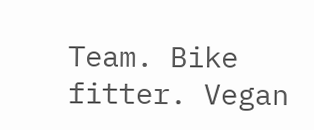Team. Bike fitter. Vegan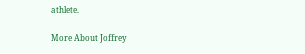athlete.

More About Joffrey